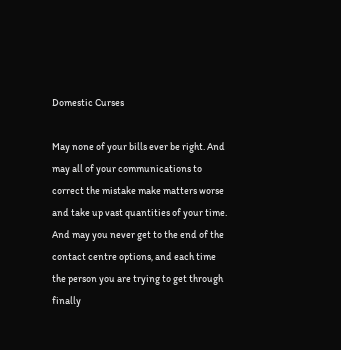Domestic Curses

May none of your bills ever be right. And may all of your communications to correct the mistake make matters worse and take up vast quantities of your time. And may you never get to the end of the contact centre options, and each time the person you are trying to get through finally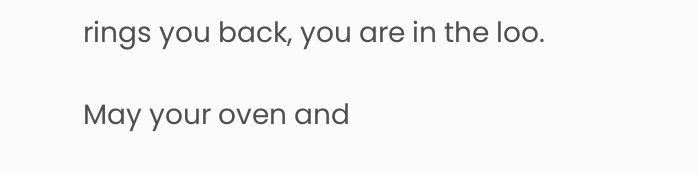rings you back, you are in the loo.

May your oven and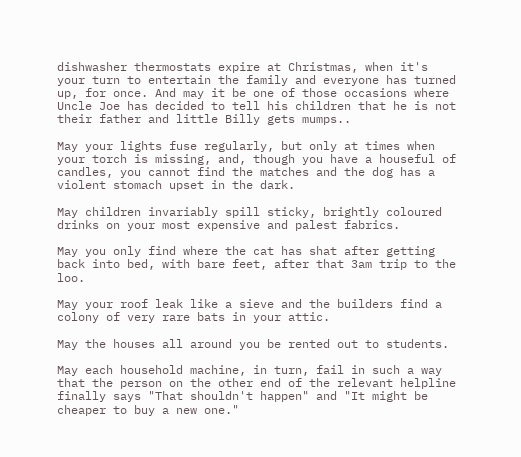dishwasher thermostats expire at Christmas, when it's your turn to entertain the family and everyone has turned up, for once. And may it be one of those occasions where Uncle Joe has decided to tell his children that he is not their father and little Billy gets mumps..

May your lights fuse regularly, but only at times when your torch is missing, and, though you have a houseful of candles, you cannot find the matches and the dog has a violent stomach upset in the dark.

May children invariably spill sticky, brightly coloured drinks on your most expensive and palest fabrics.

May you only find where the cat has shat after getting back into bed, with bare feet, after that 3am trip to the loo.

May your roof leak like a sieve and the builders find a colony of very rare bats in your attic.

May the houses all around you be rented out to students.

May each household machine, in turn, fail in such a way that the person on the other end of the relevant helpline finally says "That shouldn't happen" and "It might be cheaper to buy a new one."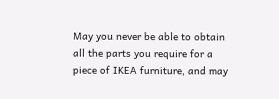May you never be able to obtain all the parts you require for a piece of IKEA furniture, and may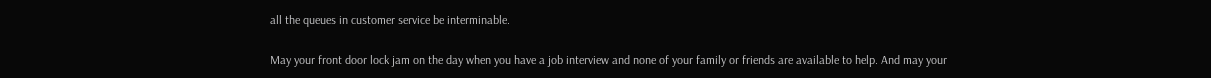all the queues in customer service be interminable.

May your front door lock jam on the day when you have a job interview and none of your family or friends are available to help. And may your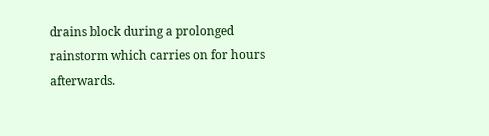drains block during a prolonged rainstorm which carries on for hours afterwards.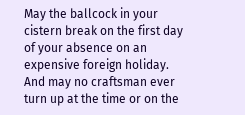May the ballcock in your cistern break on the first day of your absence on an expensive foreign holiday. And may no craftsman ever turn up at the time or on the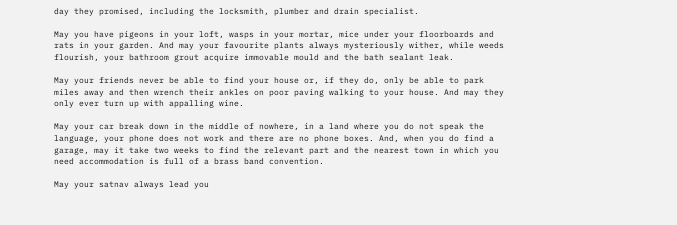day they promised, including the locksmith, plumber and drain specialist.

May you have pigeons in your loft, wasps in your mortar, mice under your floorboards and rats in your garden. And may your favourite plants always mysteriously wither, while weeds flourish, your bathroom grout acquire immovable mould and the bath sealant leak.

May your friends never be able to find your house or, if they do, only be able to park miles away and then wrench their ankles on poor paving walking to your house. And may they only ever turn up with appalling wine.

May your car break down in the middle of nowhere, in a land where you do not speak the language, your phone does not work and there are no phone boxes. And, when you do find a garage, may it take two weeks to find the relevant part and the nearest town in which you need accommodation is full of a brass band convention.

May your satnav always lead you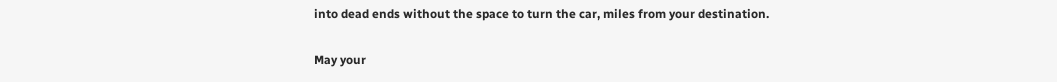into dead ends without the space to turn the car, miles from your destination.

May your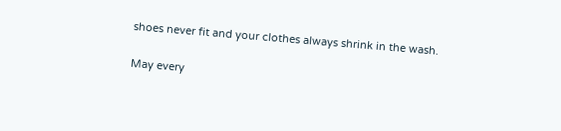shoes never fit and your clothes always shrink in the wash.

May every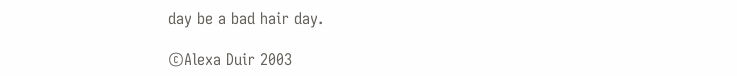day be a bad hair day.

©Alexa Duir 2003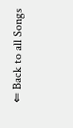⇐ Back to all Songs